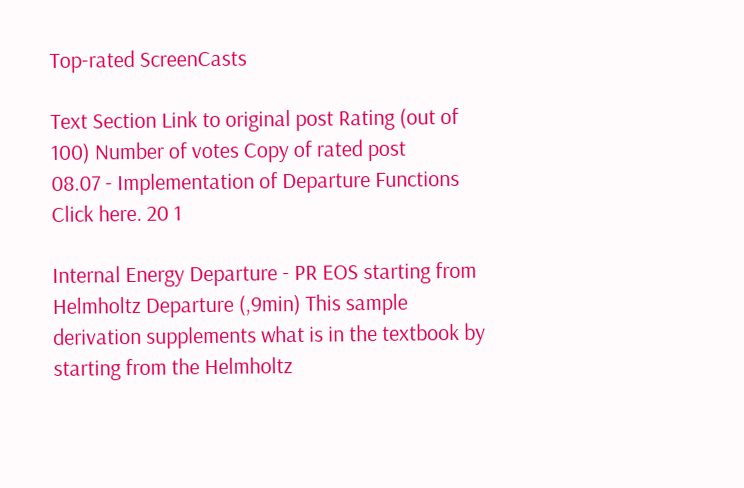Top-rated ScreenCasts

Text Section Link to original post Rating (out of 100) Number of votes Copy of rated post
08.07 - Implementation of Departure Functions Click here. 20 1

Internal Energy Departure - PR EOS starting from Helmholtz Departure (,9min) This sample derivation supplements what is in the textbook by starting from the Helmholtz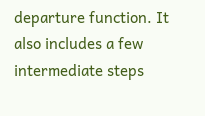departure function. It also includes a few intermediate steps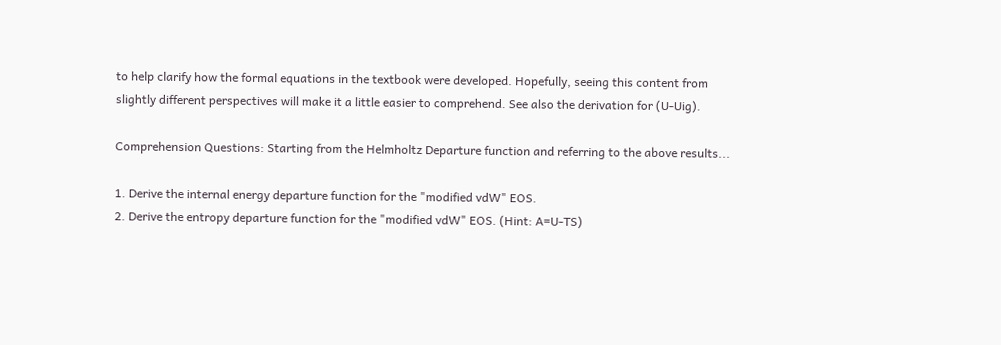to help clarify how the formal equations in the textbook were developed. Hopefully, seeing this content from slightly different perspectives will make it a little easier to comprehend. See also the derivation for (U-Uig).

Comprehension Questions: Starting from the Helmholtz Departure function and referring to the above results...

1. Derive the internal energy departure function for the "modified vdW" EOS.
2. Derive the entropy departure function for the "modified vdW" EOS. (Hint: A=U-TS)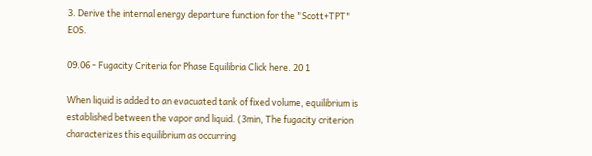3. Derive the internal energy departure function for the "Scott+TPT" EOS.

09.06 - Fugacity Criteria for Phase Equilibria Click here. 20 1

When liquid is added to an evacuated tank of fixed volume, equilibrium is established between the vapor and liquid. (3min, The fugacity criterion characterizes this equilibrium as occurring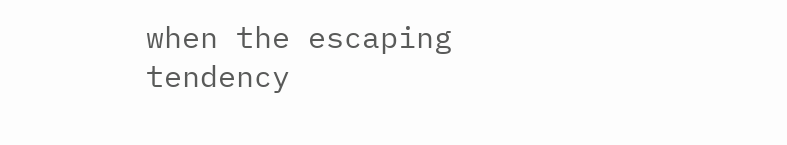when the escaping tendency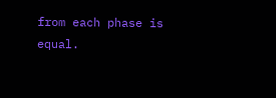from each phase is equal.